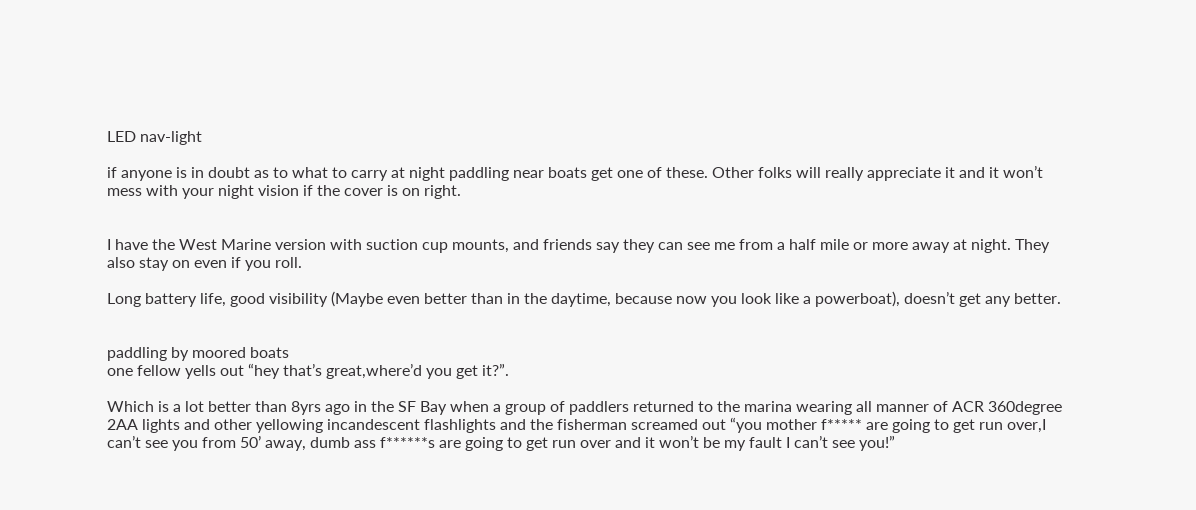LED nav-light

if anyone is in doubt as to what to carry at night paddling near boats get one of these. Other folks will really appreciate it and it won’t mess with your night vision if the cover is on right.


I have the West Marine version with suction cup mounts, and friends say they can see me from a half mile or more away at night. They also stay on even if you roll.

Long battery life, good visibility (Maybe even better than in the daytime, because now you look like a powerboat), doesn’t get any better.


paddling by moored boats
one fellow yells out “hey that’s great,where’d you get it?”.

Which is a lot better than 8yrs ago in the SF Bay when a group of paddlers returned to the marina wearing all manner of ACR 360degree 2AA lights and other yellowing incandescent flashlights and the fisherman screamed out “you mother f***** are going to get run over,I can’t see you from 50’ away, dumb ass f******s are going to get run over and it won’t be my fault I can’t see you!”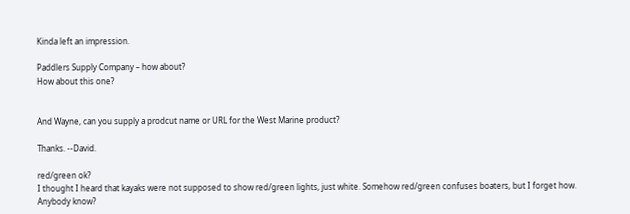Kinda left an impression.

Paddlers Supply Company – how about?
How about this one?


And Wayne, can you supply a prodcut name or URL for the West Marine product?

Thanks. --David.

red/green ok?
I thought I heard that kayaks were not supposed to show red/green lights, just white. Somehow red/green confuses boaters, but I forget how. Anybody know?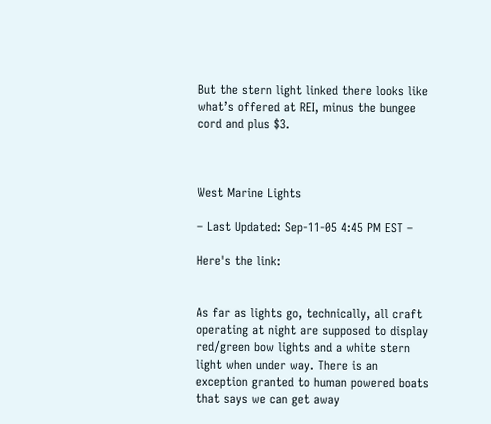But the stern light linked there looks like what’s offered at REI, minus the bungee cord and plus $3.



West Marine Lights

– Last Updated: Sep-11-05 4:45 PM EST –

Here's the link:


As far as lights go, technically, all craft operating at night are supposed to display red/green bow lights and a white stern light when under way. There is an exception granted to human powered boats that says we can get away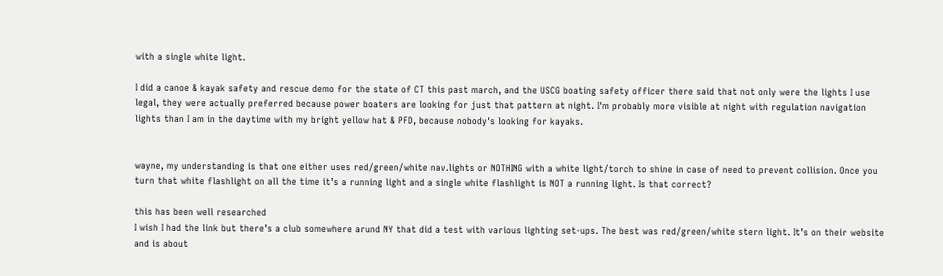with a single white light.

I did a canoe & kayak safety and rescue demo for the state of CT this past march, and the USCG boating safety officer there said that not only were the lights I use legal, they were actually preferred because power boaters are looking for just that pattern at night. I'm probably more visible at night with regulation navigation lights than I am in the daytime with my bright yellow hat & PFD, because nobody's looking for kayaks.


wayne, my understanding is that one either uses red/green/white nav.lights or NOTHING with a white light/torch to shine in case of need to prevent collision. Once you turn that white flashlight on all the time it’s a running light and a single white flashlight is NOT a running light. Is that correct?

this has been well researched
I wish I had the link but there’s a club somewhere arund NY that did a test with various lighting set-ups. The best was red/green/white stern light. It’s on their website and is about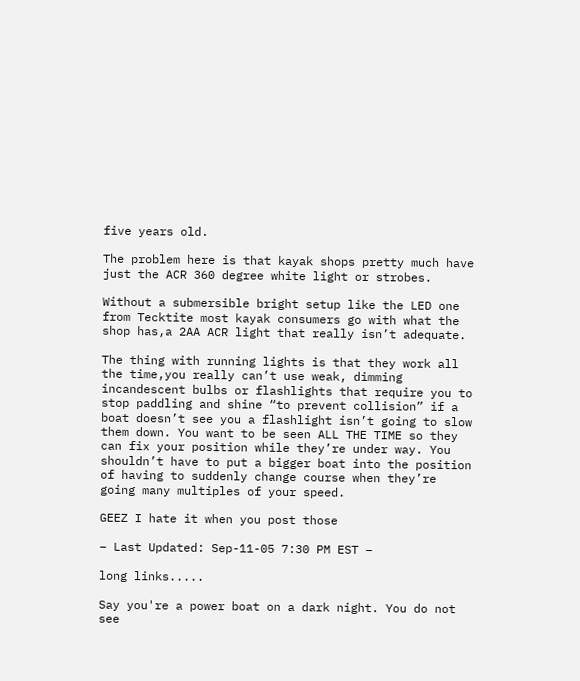five years old.

The problem here is that kayak shops pretty much have just the ACR 360 degree white light or strobes.

Without a submersible bright setup like the LED one from Tecktite most kayak consumers go with what the shop has,a 2AA ACR light that really isn’t adequate.

The thing with running lights is that they work all the time,you really can’t use weak, dimming incandescent bulbs or flashlights that require you to stop paddling and shine “to prevent collision” if a boat doesn’t see you a flashlight isn’t going to slow them down. You want to be seen ALL THE TIME so they can fix your position while they’re under way. You shouldn’t have to put a bigger boat into the position of having to suddenly change course when they’re going many multiples of your speed.

GEEZ I hate it when you post those

– Last Updated: Sep-11-05 7:30 PM EST –

long links.....

Say you're a power boat on a dark night. You do not see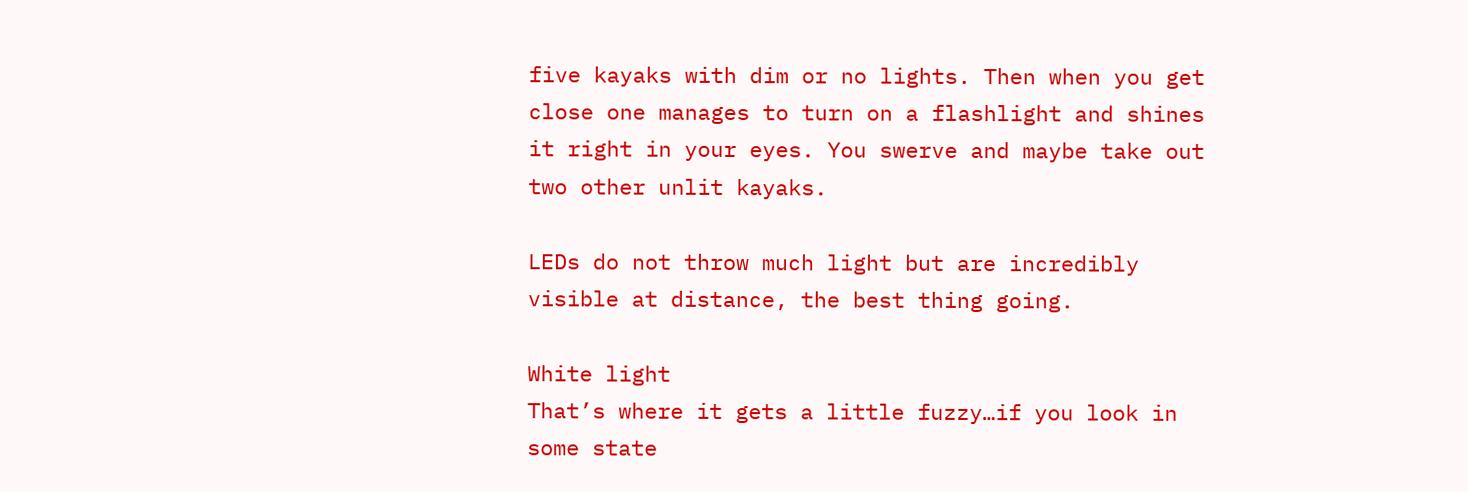five kayaks with dim or no lights. Then when you get close one manages to turn on a flashlight and shines it right in your eyes. You swerve and maybe take out two other unlit kayaks.

LEDs do not throw much light but are incredibly visible at distance, the best thing going.

White light
That’s where it gets a little fuzzy…if you look in some state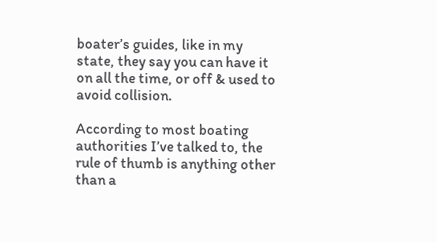boater’s guides, like in my state, they say you can have it on all the time, or off & used to avoid collision.

According to most boating authorities I’ve talked to, the rule of thumb is anything other than a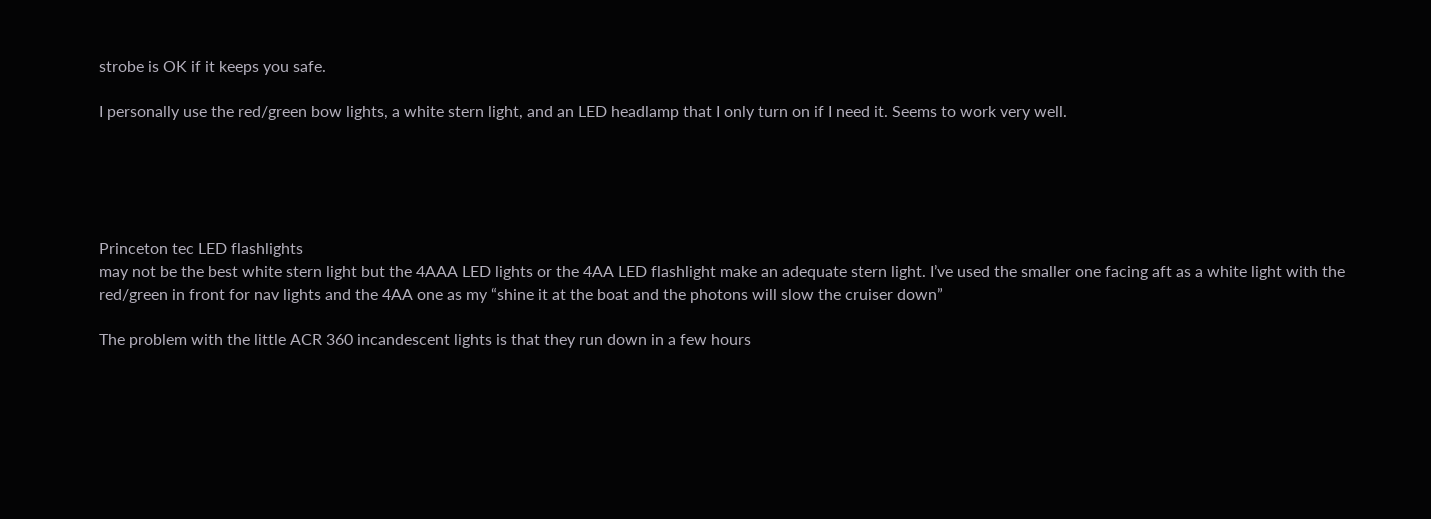strobe is OK if it keeps you safe.

I personally use the red/green bow lights, a white stern light, and an LED headlamp that I only turn on if I need it. Seems to work very well.





Princeton tec LED flashlights
may not be the best white stern light but the 4AAA LED lights or the 4AA LED flashlight make an adequate stern light. I’ve used the smaller one facing aft as a white light with the red/green in front for nav lights and the 4AA one as my “shine it at the boat and the photons will slow the cruiser down”

The problem with the little ACR 360 incandescent lights is that they run down in a few hours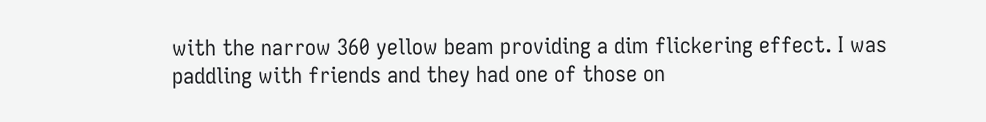with the narrow 360 yellow beam providing a dim flickering effect. I was paddling with friends and they had one of those on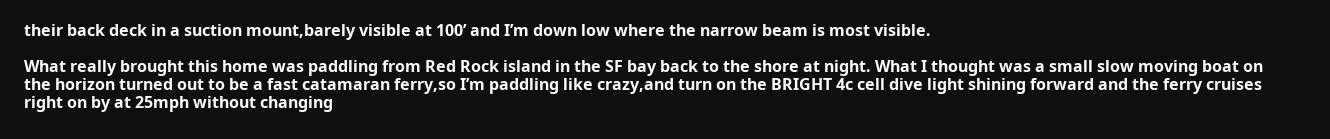their back deck in a suction mount,barely visible at 100’ and I’m down low where the narrow beam is most visible.

What really brought this home was paddling from Red Rock island in the SF bay back to the shore at night. What I thought was a small slow moving boat on the horizon turned out to be a fast catamaran ferry,so I’m paddling like crazy,and turn on the BRIGHT 4c cell dive light shining forward and the ferry cruises right on by at 25mph without changing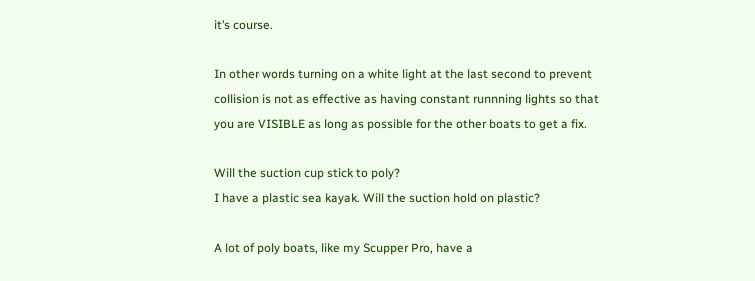it’s course.

In other words turning on a white light at the last second to prevent collision is not as effective as having constant runnning lights so that you are VISIBLE as long as possible for the other boats to get a fix.

Will the suction cup stick to poly?
I have a plastic sea kayak. Will the suction hold on plastic?

A lot of poly boats, like my Scupper Pro, have a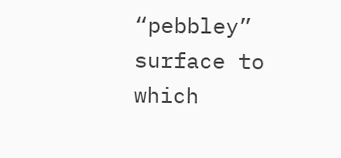“pebbley” surface to which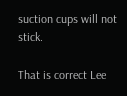suction cups will not stick.

That is correct Lee